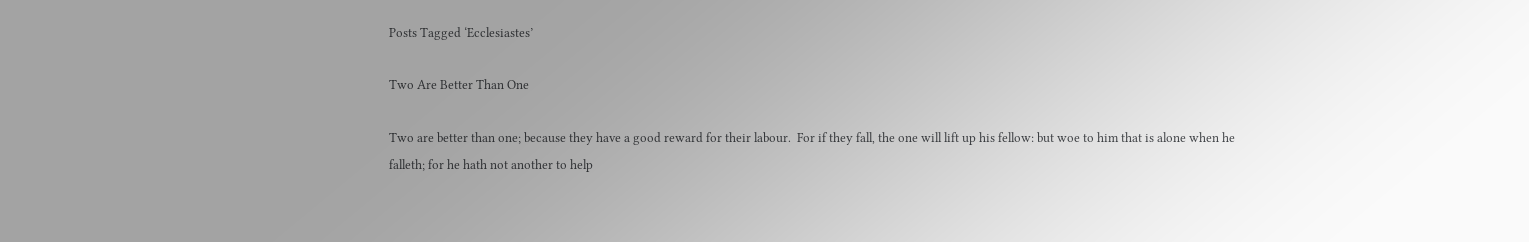Posts Tagged ‘Ecclesiastes’

Two Are Better Than One

Two are better than one; because they have a good reward for their labour.  For if they fall, the one will lift up his fellow: but woe to him that is alone when he falleth; for he hath not another to help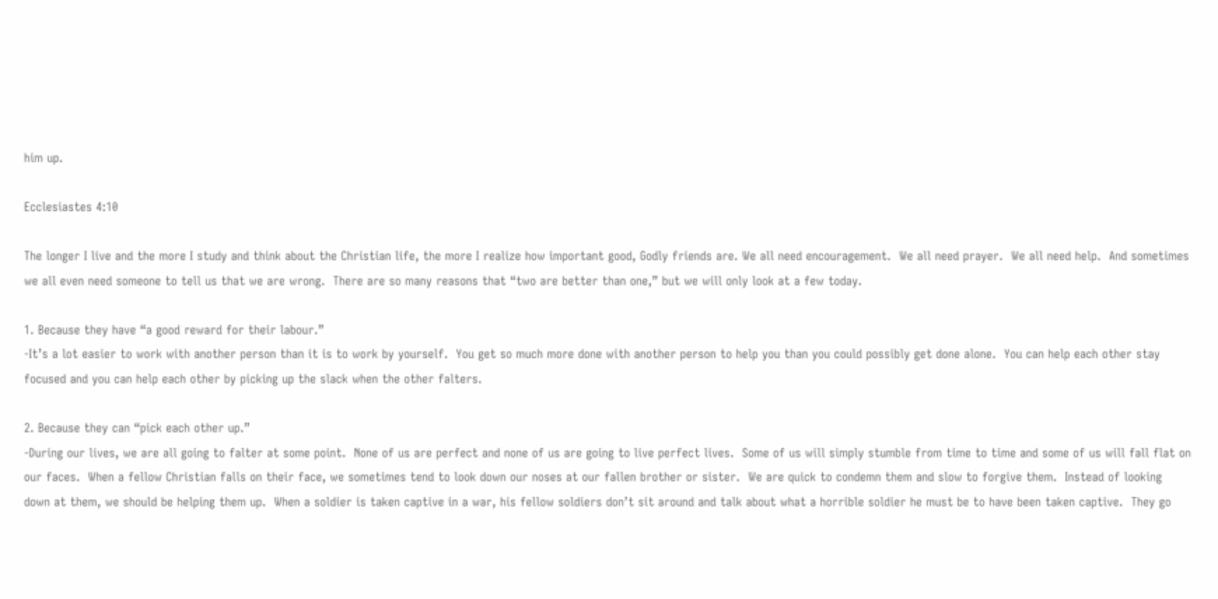him up.

Ecclesiastes 4:10

The longer I live and the more I study and think about the Christian life, the more I realize how important good, Godly friends are. We all need encouragement.  We all need prayer.  We all need help.  And sometimes we all even need someone to tell us that we are wrong.  There are so many reasons that “two are better than one,” but we will only look at a few today.

1. Because they have “a good reward for their labour.”
-It’s a lot easier to work with another person than it is to work by yourself.  You get so much more done with another person to help you than you could possibly get done alone.  You can help each other stay focused and you can help each other by picking up the slack when the other falters.

2. Because they can “pick each other up.”
-During our lives, we are all going to falter at some point.  None of us are perfect and none of us are going to live perfect lives.  Some of us will simply stumble from time to time and some of us will fall flat on our faces.  When a fellow Christian falls on their face, we sometimes tend to look down our noses at our fallen brother or sister.  We are quick to condemn them and slow to forgive them.  Instead of looking down at them, we should be helping them up.  When a soldier is taken captive in a war, his fellow soldiers don’t sit around and talk about what a horrible soldier he must be to have been taken captive.  They go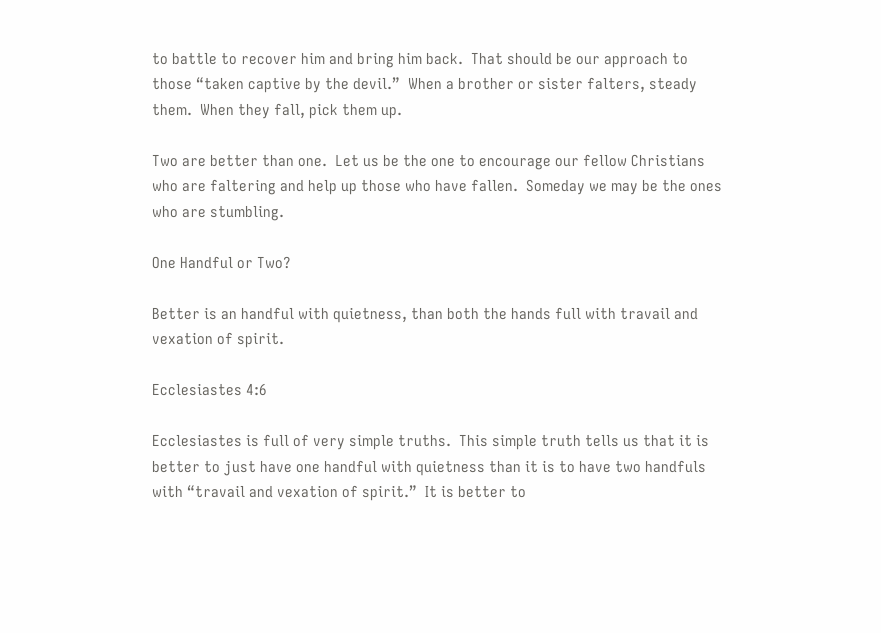to battle to recover him and bring him back.  That should be our approach to those “taken captive by the devil.”  When a brother or sister falters, steady them.  When they fall, pick them up.

Two are better than one.  Let us be the one to encourage our fellow Christians who are faltering and help up those who have fallen.  Someday we may be the ones who are stumbling.

One Handful or Two?

Better is an handful with quietness, than both the hands full with travail and vexation of spirit.

Ecclesiastes 4:6

Ecclesiastes is full of very simple truths.  This simple truth tells us that it is better to just have one handful with quietness than it is to have two handfuls with “travail and vexation of spirit.”  It is better to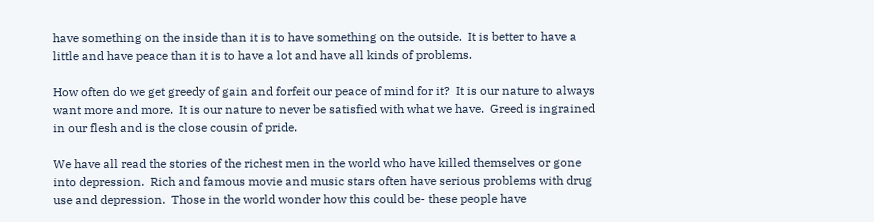have something on the inside than it is to have something on the outside.  It is better to have a little and have peace than it is to have a lot and have all kinds of problems.

How often do we get greedy of gain and forfeit our peace of mind for it?  It is our nature to always want more and more.  It is our nature to never be satisfied with what we have.  Greed is ingrained in our flesh and is the close cousin of pride.

We have all read the stories of the richest men in the world who have killed themselves or gone into depression.  Rich and famous movie and music stars often have serious problems with drug use and depression.  Those in the world wonder how this could be- these people have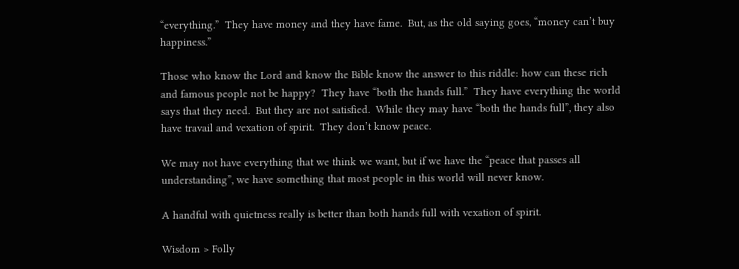“everything.”  They have money and they have fame.  But, as the old saying goes, “money can’t buy happiness.”

Those who know the Lord and know the Bible know the answer to this riddle: how can these rich and famous people not be happy?  They have “both the hands full.”  They have everything the world says that they need.  But they are not satisfied.  While they may have “both the hands full”, they also have travail and vexation of spirit.  They don’t know peace.

We may not have everything that we think we want, but if we have the “peace that passes all understanding”, we have something that most people in this world will never know.

A handful with quietness really is better than both hands full with vexation of spirit.

Wisdom > Folly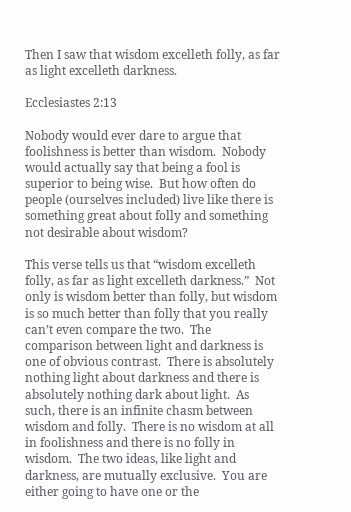Then I saw that wisdom excelleth folly, as far as light excelleth darkness.

Ecclesiastes 2:13

Nobody would ever dare to argue that foolishness is better than wisdom.  Nobody would actually say that being a fool is superior to being wise.  But how often do people (ourselves included) live like there is something great about folly and something not desirable about wisdom?

This verse tells us that “wisdom excelleth folly, as far as light excelleth darkness.”  Not only is wisdom better than folly, but wisdom is so much better than folly that you really can’t even compare the two.  The comparison between light and darkness is one of obvious contrast.  There is absolutely nothing light about darkness and there is absolutely nothing dark about light.  As such, there is an infinite chasm between wisdom and folly.  There is no wisdom at all in foolishness and there is no folly in wisdom.  The two ideas, like light and darkness, are mutually exclusive.  You are either going to have one or the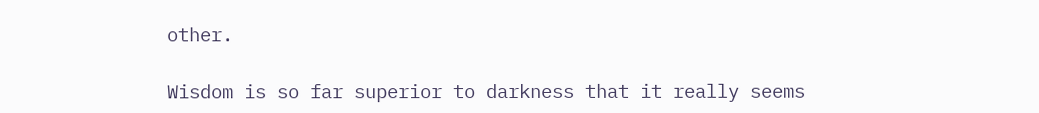other.

Wisdom is so far superior to darkness that it really seems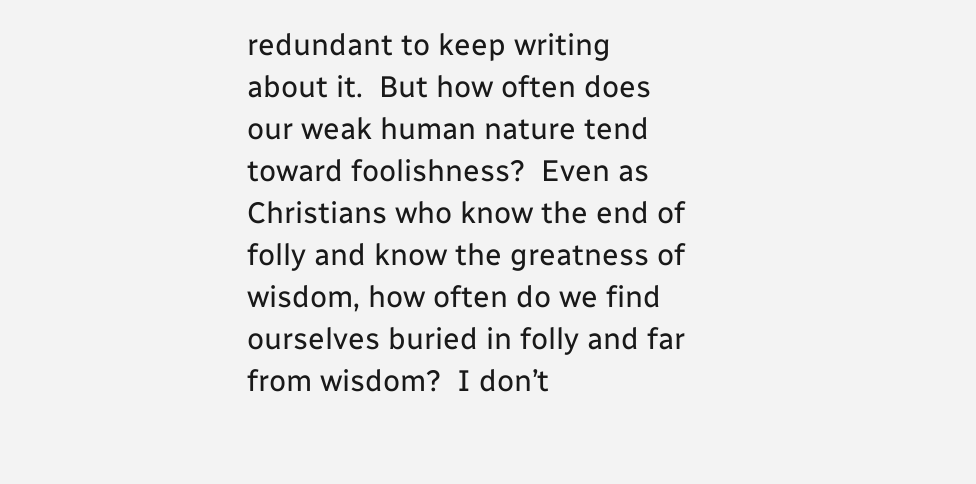redundant to keep writing about it.  But how often does our weak human nature tend toward foolishness?  Even as Christians who know the end of folly and know the greatness of wisdom, how often do we find ourselves buried in folly and far from wisdom?  I don’t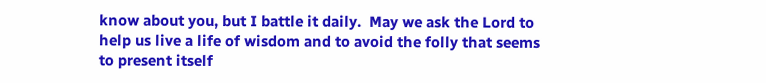know about you, but I battle it daily.  May we ask the Lord to help us live a life of wisdom and to avoid the folly that seems to present itself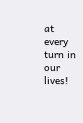at every turn in our lives!